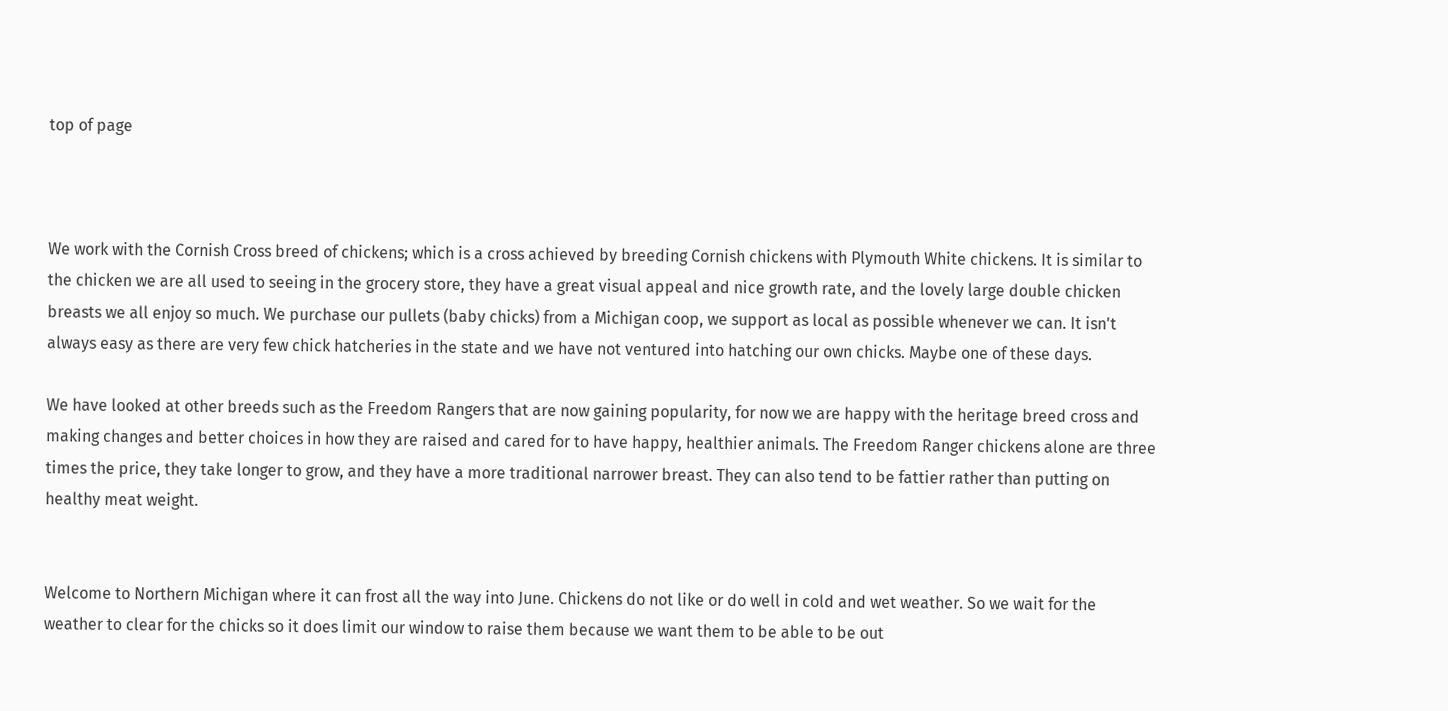top of page



We work with the Cornish Cross breed of chickens; which is a cross achieved by breeding Cornish chickens with Plymouth White chickens. It is similar to the chicken we are all used to seeing in the grocery store, they have a great visual appeal and nice growth rate, and the lovely large double chicken breasts we all enjoy so much. We purchase our pullets (baby chicks) from a Michigan coop, we support as local as possible whenever we can. It isn't always easy as there are very few chick hatcheries in the state and we have not ventured into hatching our own chicks. Maybe one of these days.

We have looked at other breeds such as the Freedom Rangers that are now gaining popularity, for now we are happy with the heritage breed cross and making changes and better choices in how they are raised and cared for to have happy, healthier animals. The Freedom Ranger chickens alone are three times the price, they take longer to grow, and they have a more traditional narrower breast. They can also tend to be fattier rather than putting on healthy meat weight.


Welcome to Northern Michigan where it can frost all the way into June. Chickens do not like or do well in cold and wet weather. So we wait for the weather to clear for the chicks so it does limit our window to raise them because we want them to be able to be out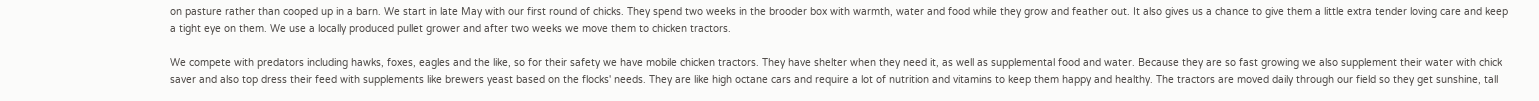on pasture rather than cooped up in a barn. We start in late May with our first round of chicks. They spend two weeks in the brooder box with warmth, water and food while they grow and feather out. It also gives us a chance to give them a little extra tender loving care and keep a tight eye on them. We use a locally produced pullet grower and after two weeks we move them to chicken tractors.

We compete with predators including hawks, foxes, eagles and the like, so for their safety we have mobile chicken tractors. They have shelter when they need it, as well as supplemental food and water. Because they are so fast growing we also supplement their water with chick saver and also top dress their feed with supplements like brewers yeast based on the flocks' needs. They are like high octane cars and require a lot of nutrition and vitamins to keep them happy and healthy. The tractors are moved daily through our field so they get sunshine, tall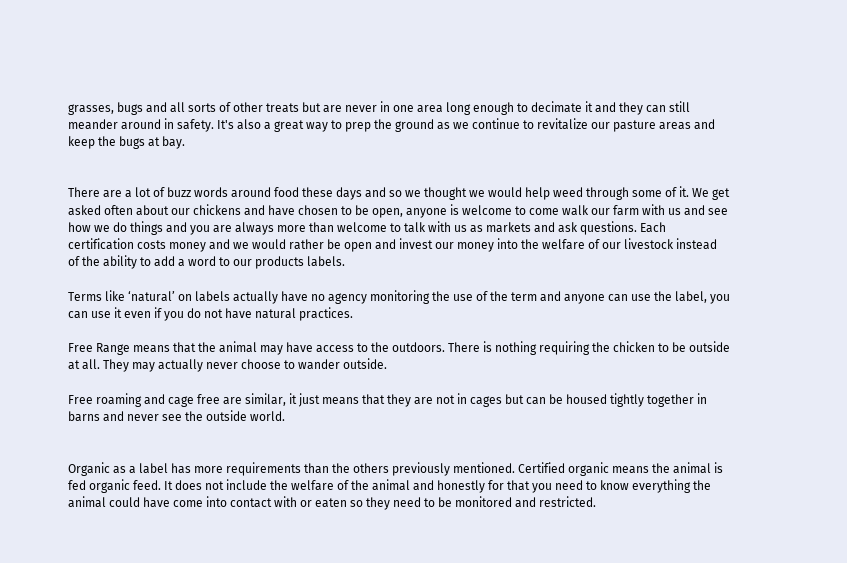grasses, bugs and all sorts of other treats but are never in one area long enough to decimate it and they can still meander around in safety. It's also a great way to prep the ground as we continue to revitalize our pasture areas and keep the bugs at bay.


There are a lot of buzz words around food these days and so we thought we would help weed through some of it. We get asked often about our chickens and have chosen to be open, anyone is welcome to come walk our farm with us and see how we do things and you are always more than welcome to talk with us as markets and ask questions. Each certification costs money and we would rather be open and invest our money into the welfare of our livestock instead of the ability to add a word to our products labels.

Terms like ‘natural’ on labels actually have no agency monitoring the use of the term and anyone can use the label, you can use it even if you do not have natural practices.

Free Range means that the animal may have access to the outdoors. There is nothing requiring the chicken to be outside at all. They may actually never choose to wander outside.

Free roaming and cage free are similar, it just means that they are not in cages but can be housed tightly together in barns and never see the outside world.


Organic as a label has more requirements than the others previously mentioned. Certified organic means the animal is fed organic feed. It does not include the welfare of the animal and honestly for that you need to know everything the animal could have come into contact with or eaten so they need to be monitored and restricted.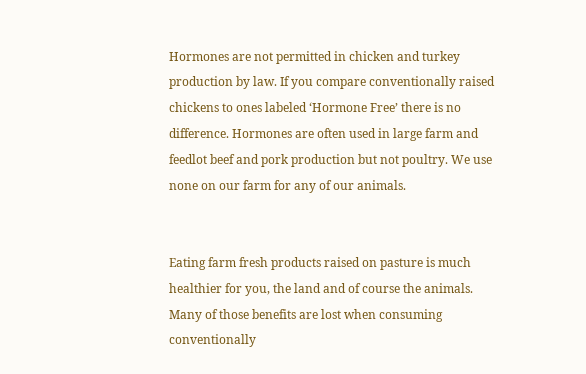Hormones are not permitted in chicken and turkey production by law. If you compare conventionally raised chickens to ones labeled ‘Hormone Free’ there is no difference. Hormones are often used in large farm and feedlot beef and pork production but not poultry. We use none on our farm for any of our animals.


Eating farm fresh products raised on pasture is much healthier for you, the land and of course the animals. Many of those benefits are lost when consuming conventionally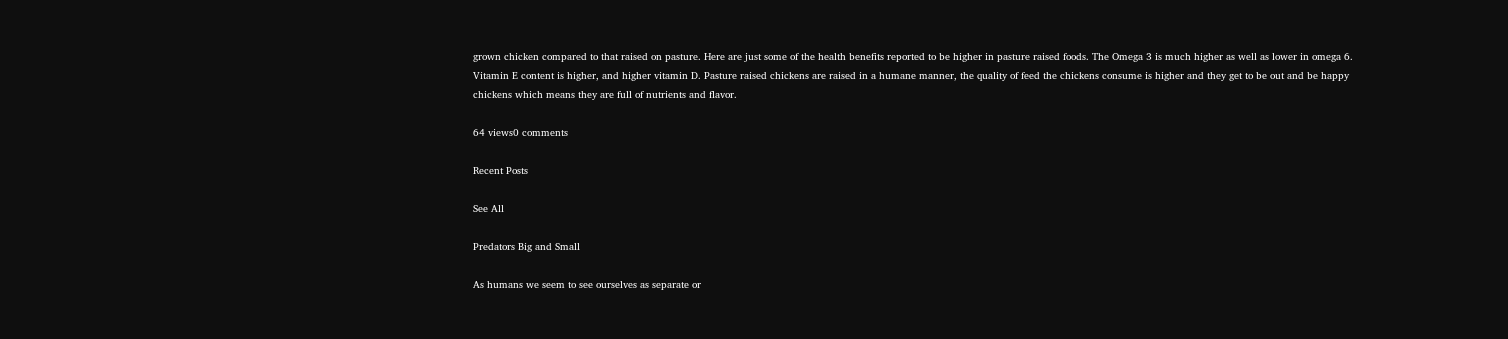grown chicken compared to that raised on pasture. Here are just some of the health benefits reported to be higher in pasture raised foods. The Omega 3 is much higher as well as lower in omega 6. Vitamin E content is higher, and higher vitamin D. Pasture raised chickens are raised in a humane manner, the quality of feed the chickens consume is higher and they get to be out and be happy chickens which means they are full of nutrients and flavor.

64 views0 comments

Recent Posts

See All

Predators Big and Small

As humans we seem to see ourselves as separate or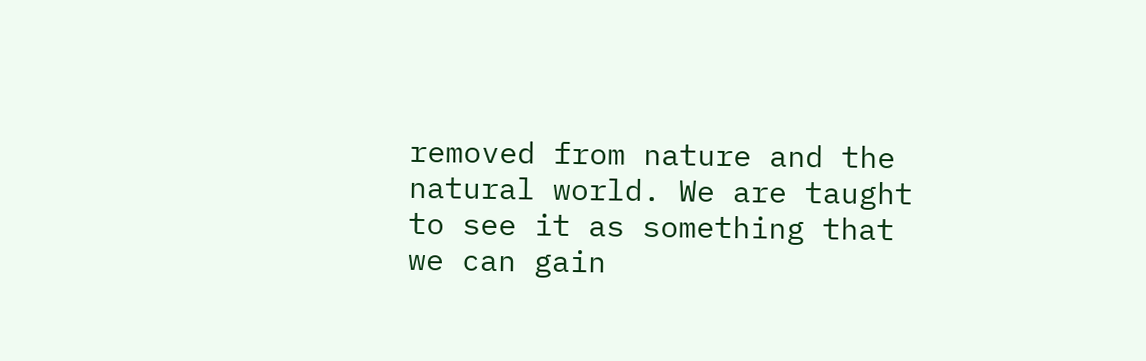removed from nature and the natural world. We are taught to see it as something that we can gain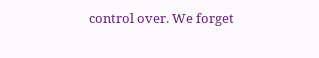control over. We forget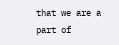that we are a part of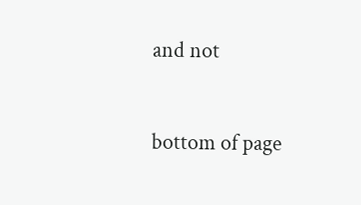and not


bottom of page